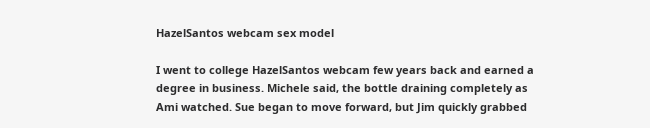HazelSantos webcam sex model

I went to college HazelSantos webcam few years back and earned a degree in business. Michele said, the bottle draining completely as Ami watched. Sue began to move forward, but Jim quickly grabbed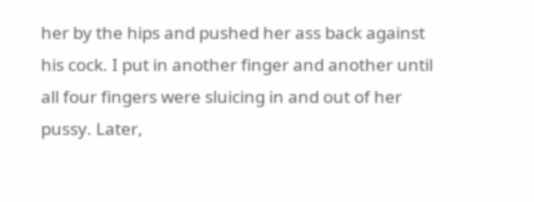her by the hips and pushed her ass back against his cock. I put in another finger and another until all four fingers were sluicing in and out of her pussy. Later,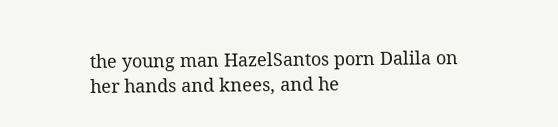the young man HazelSantos porn Dalila on her hands and knees, and he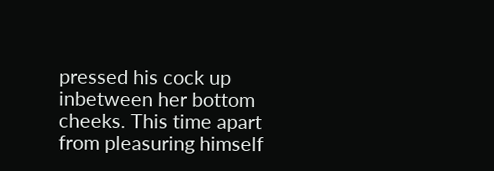pressed his cock up inbetween her bottom cheeks. This time apart from pleasuring himself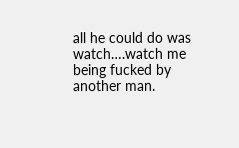all he could do was watch….watch me being fucked by another man.